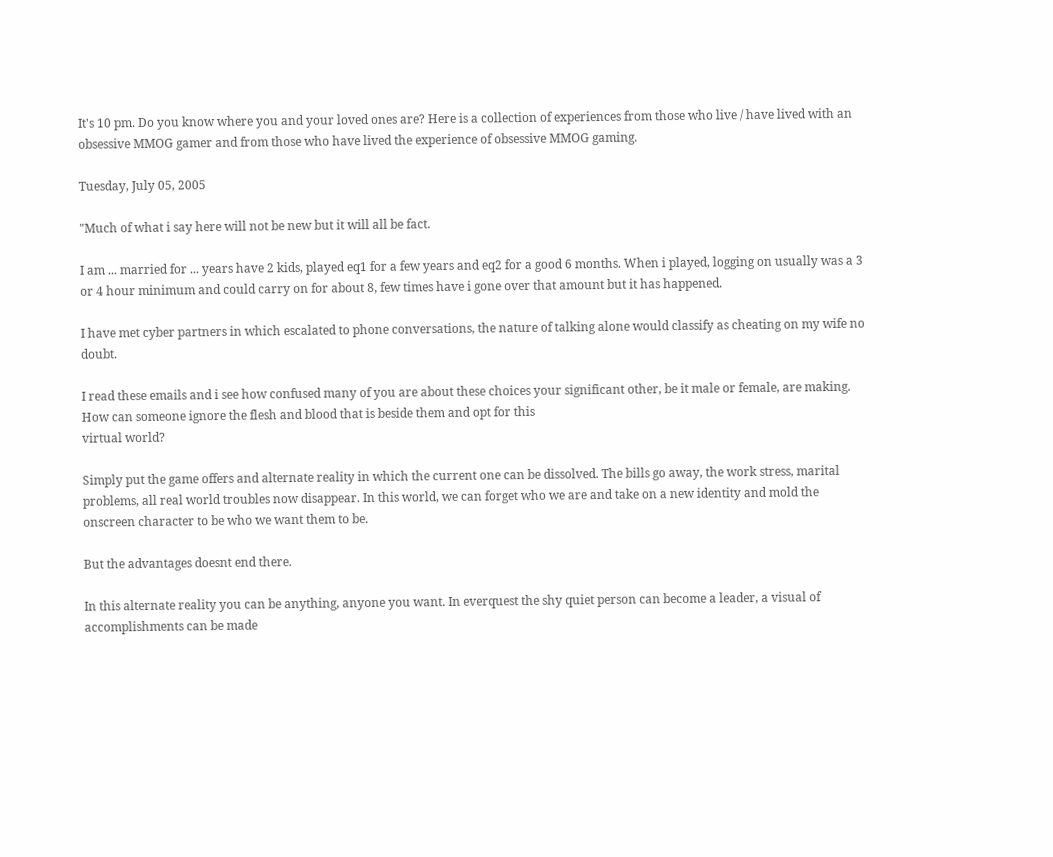It's 10 pm. Do you know where you and your loved ones are? Here is a collection of experiences from those who live / have lived with an obsessive MMOG gamer and from those who have lived the experience of obsessive MMOG gaming.

Tuesday, July 05, 2005

"Much of what i say here will not be new but it will all be fact.

I am ... married for ... years have 2 kids, played eq1 for a few years and eq2 for a good 6 months. When i played, logging on usually was a 3 or 4 hour minimum and could carry on for about 8, few times have i gone over that amount but it has happened.

I have met cyber partners in which escalated to phone conversations, the nature of talking alone would classify as cheating on my wife no doubt.

I read these emails and i see how confused many of you are about these choices your significant other, be it male or female, are making. How can someone ignore the flesh and blood that is beside them and opt for this
virtual world?

Simply put the game offers and alternate reality in which the current one can be dissolved. The bills go away, the work stress, marital problems, all real world troubles now disappear. In this world, we can forget who we are and take on a new identity and mold the onscreen character to be who we want them to be.

But the advantages doesnt end there.

In this alternate reality you can be anything, anyone you want. In everquest the shy quiet person can become a leader, a visual of accomplishments can be made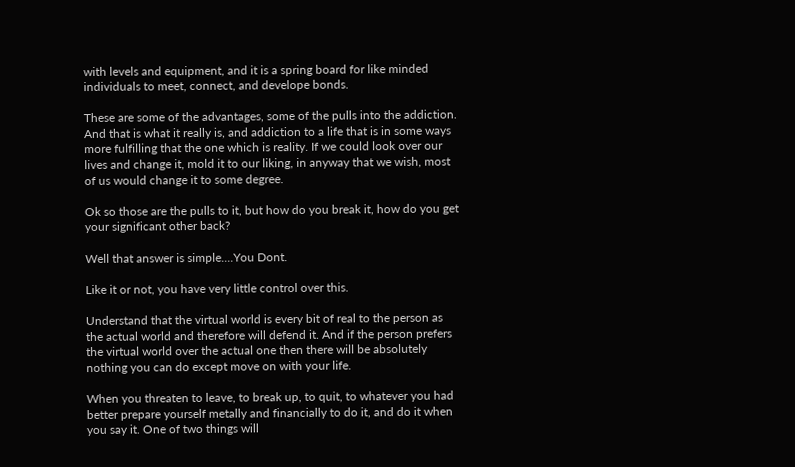with levels and equipment, and it is a spring board for like minded individuals to meet, connect, and develope bonds.

These are some of the advantages, some of the pulls into the addiction. And that is what it really is, and addiction to a life that is in some ways more fulfilling that the one which is reality. If we could look over our lives and change it, mold it to our liking, in anyway that we wish, most of us would change it to some degree.

Ok so those are the pulls to it, but how do you break it, how do you get your significant other back?

Well that answer is simple....You Dont.

Like it or not, you have very little control over this.

Understand that the virtual world is every bit of real to the person as the actual world and therefore will defend it. And if the person prefers the virtual world over the actual one then there will be absolutely nothing you can do except move on with your life.

When you threaten to leave, to break up, to quit, to whatever you had better prepare yourself metally and financially to do it, and do it when you say it. One of two things will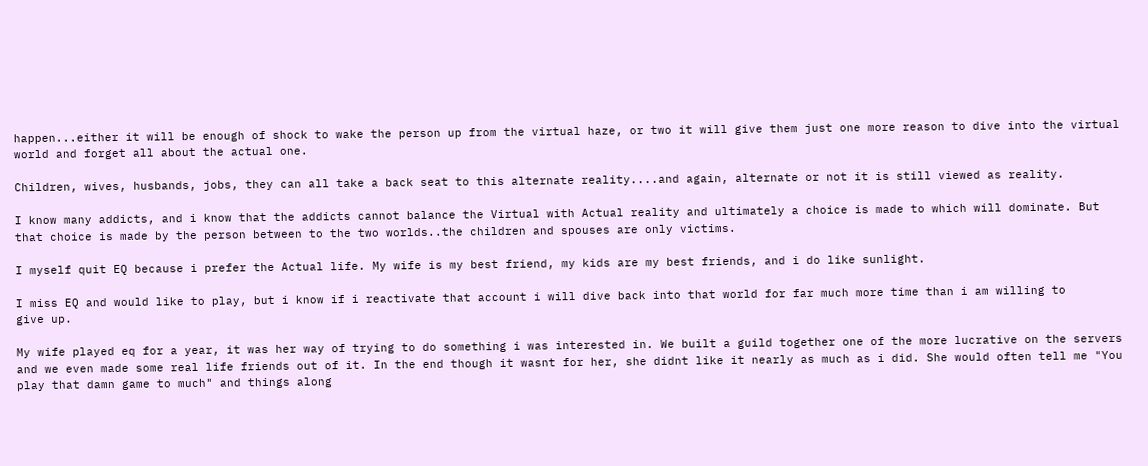happen...either it will be enough of shock to wake the person up from the virtual haze, or two it will give them just one more reason to dive into the virtual world and forget all about the actual one.

Children, wives, husbands, jobs, they can all take a back seat to this alternate reality....and again, alternate or not it is still viewed as reality.

I know many addicts, and i know that the addicts cannot balance the Virtual with Actual reality and ultimately a choice is made to which will dominate. But that choice is made by the person between to the two worlds..the children and spouses are only victims.

I myself quit EQ because i prefer the Actual life. My wife is my best friend, my kids are my best friends, and i do like sunlight.

I miss EQ and would like to play, but i know if i reactivate that account i will dive back into that world for far much more time than i am willing to
give up.

My wife played eq for a year, it was her way of trying to do something i was interested in. We built a guild together one of the more lucrative on the servers and we even made some real life friends out of it. In the end though it wasnt for her, she didnt like it nearly as much as i did. She would often tell me "You play that damn game to much" and things along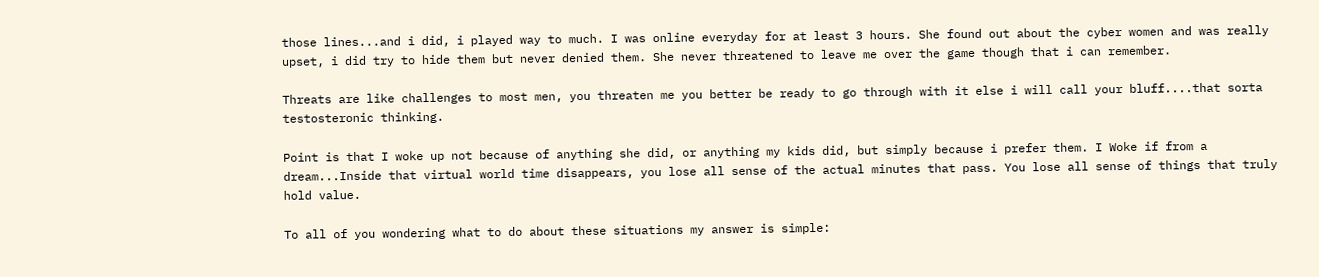those lines...and i did, i played way to much. I was online everyday for at least 3 hours. She found out about the cyber women and was really upset, i did try to hide them but never denied them. She never threatened to leave me over the game though that i can remember.

Threats are like challenges to most men, you threaten me you better be ready to go through with it else i will call your bluff....that sorta testosteronic thinking.

Point is that I woke up not because of anything she did, or anything my kids did, but simply because i prefer them. I Woke if from a dream...Inside that virtual world time disappears, you lose all sense of the actual minutes that pass. You lose all sense of things that truly hold value.

To all of you wondering what to do about these situations my answer is simple: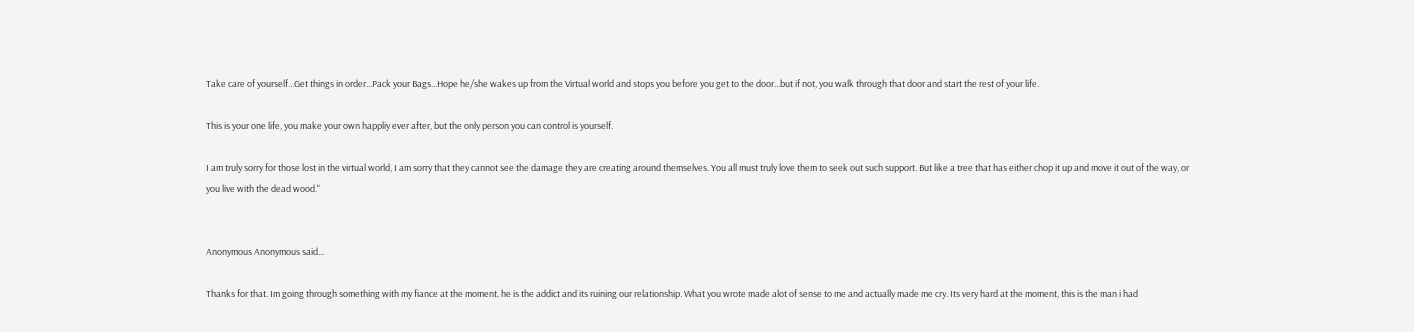Take care of yourself...Get things in order...Pack your Bags...Hope he/she wakes up from the Virtual world and stops you before you get to the door...but if not, you walk through that door and start the rest of your life.

This is your one life, you make your own happliy ever after, but the only person you can control is yourself.

I am truly sorry for those lost in the virtual world, I am sorry that they cannot see the damage they are creating around themselves. You all must truly love them to seek out such support. But like a tree that has either chop it up and move it out of the way, or you live with the dead wood."


Anonymous Anonymous said...

Thanks for that. Im going through something with my fiance at the moment. he is the addict and its ruining our relationship. What you wrote made alot of sense to me and actually made me cry. Its very hard at the moment, this is the man i had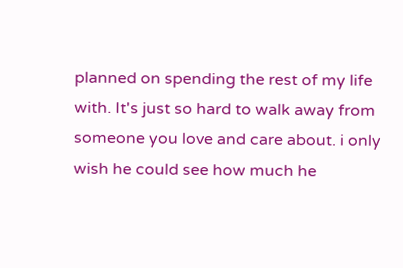planned on spending the rest of my life with. It's just so hard to walk away from someone you love and care about. i only wish he could see how much he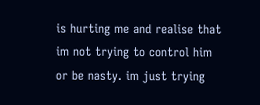is hurting me and realise that im not trying to control him or be nasty. im just trying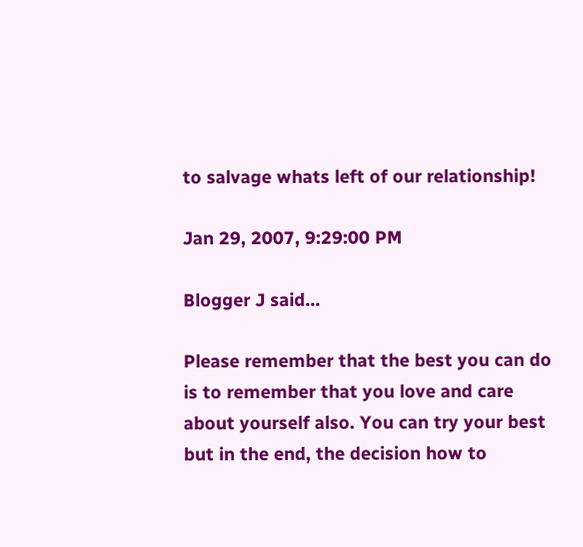to salvage whats left of our relationship!

Jan 29, 2007, 9:29:00 PM

Blogger J said...

Please remember that the best you can do is to remember that you love and care about yourself also. You can try your best but in the end, the decision how to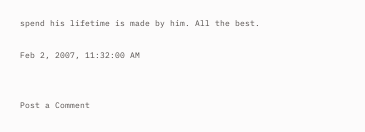spend his lifetime is made by him. All the best.

Feb 2, 2007, 11:32:00 AM


Post a Comment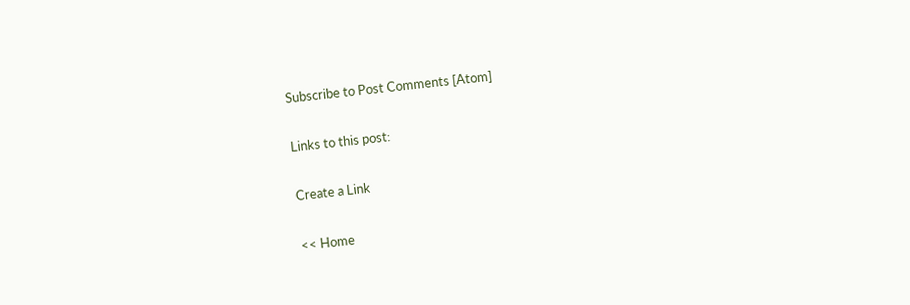Subscribe to Post Comments [Atom]

Links to this post:

Create a Link

<< Home